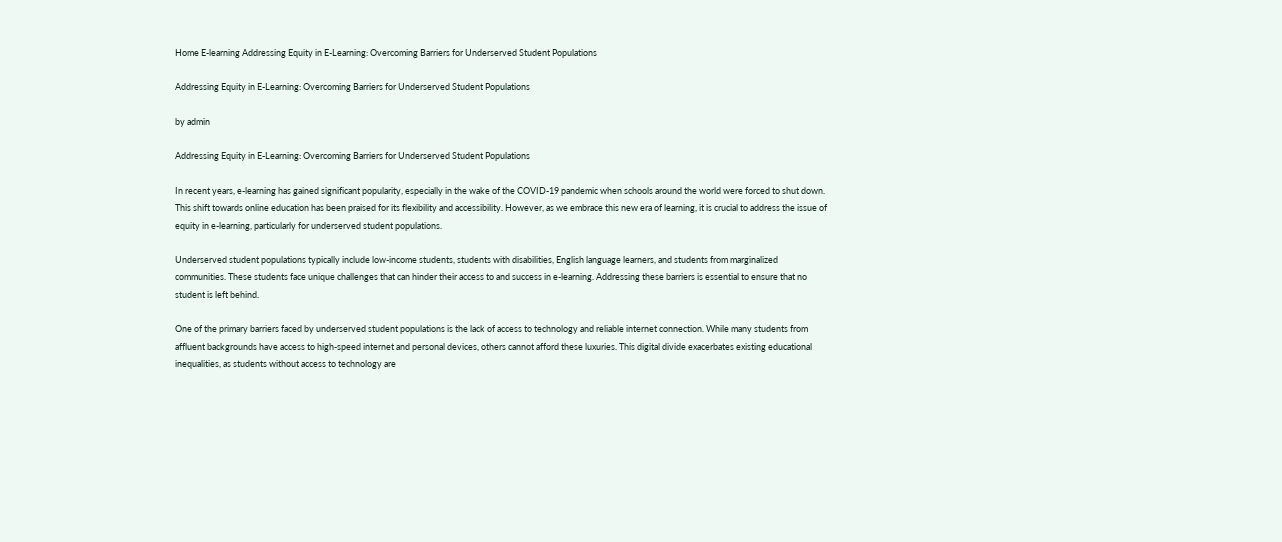Home E-learning Addressing Equity in E-Learning: Overcoming Barriers for Underserved Student Populations

Addressing Equity in E-Learning: Overcoming Barriers for Underserved Student Populations

by admin

Addressing Equity in E-Learning: Overcoming Barriers for Underserved Student Populations

In recent years, e-learning has gained significant popularity, especially in the wake of the COVID-19 pandemic when schools around the world were forced to shut down. This shift towards online education has been praised for its flexibility and accessibility. However, as we embrace this new era of learning, it is crucial to address the issue of equity in e-learning, particularly for underserved student populations.

Underserved student populations typically include low-income students, students with disabilities, English language learners, and students from marginalized communities. These students face unique challenges that can hinder their access to and success in e-learning. Addressing these barriers is essential to ensure that no student is left behind.

One of the primary barriers faced by underserved student populations is the lack of access to technology and reliable internet connection. While many students from affluent backgrounds have access to high-speed internet and personal devices, others cannot afford these luxuries. This digital divide exacerbates existing educational inequalities, as students without access to technology are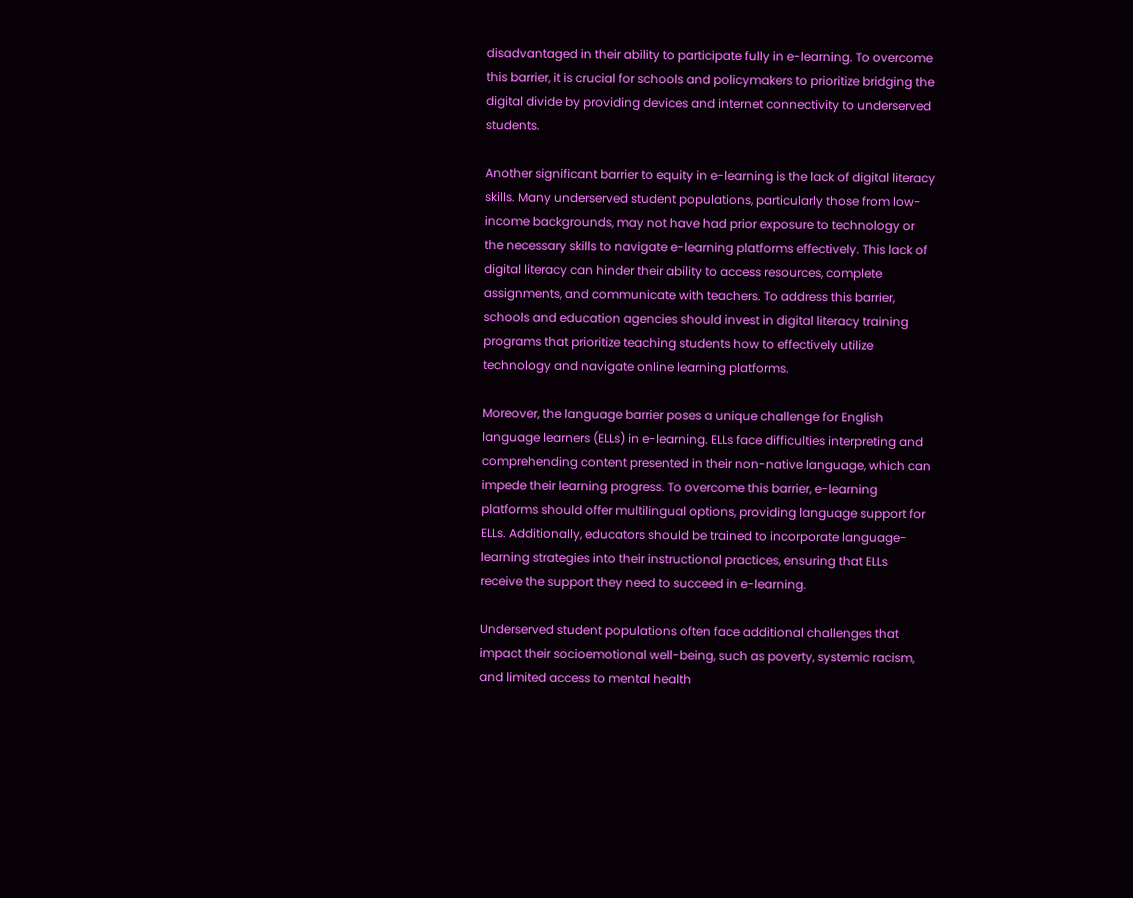disadvantaged in their ability to participate fully in e-learning. To overcome this barrier, it is crucial for schools and policymakers to prioritize bridging the digital divide by providing devices and internet connectivity to underserved students.

Another significant barrier to equity in e-learning is the lack of digital literacy skills. Many underserved student populations, particularly those from low-income backgrounds, may not have had prior exposure to technology or the necessary skills to navigate e-learning platforms effectively. This lack of digital literacy can hinder their ability to access resources, complete assignments, and communicate with teachers. To address this barrier, schools and education agencies should invest in digital literacy training programs that prioritize teaching students how to effectively utilize technology and navigate online learning platforms.

Moreover, the language barrier poses a unique challenge for English language learners (ELLs) in e-learning. ELLs face difficulties interpreting and comprehending content presented in their non-native language, which can impede their learning progress. To overcome this barrier, e-learning platforms should offer multilingual options, providing language support for ELLs. Additionally, educators should be trained to incorporate language-learning strategies into their instructional practices, ensuring that ELLs receive the support they need to succeed in e-learning.

Underserved student populations often face additional challenges that impact their socioemotional well-being, such as poverty, systemic racism, and limited access to mental health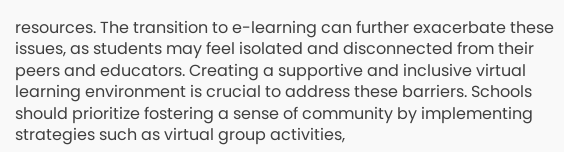resources. The transition to e-learning can further exacerbate these issues, as students may feel isolated and disconnected from their peers and educators. Creating a supportive and inclusive virtual learning environment is crucial to address these barriers. Schools should prioritize fostering a sense of community by implementing strategies such as virtual group activities,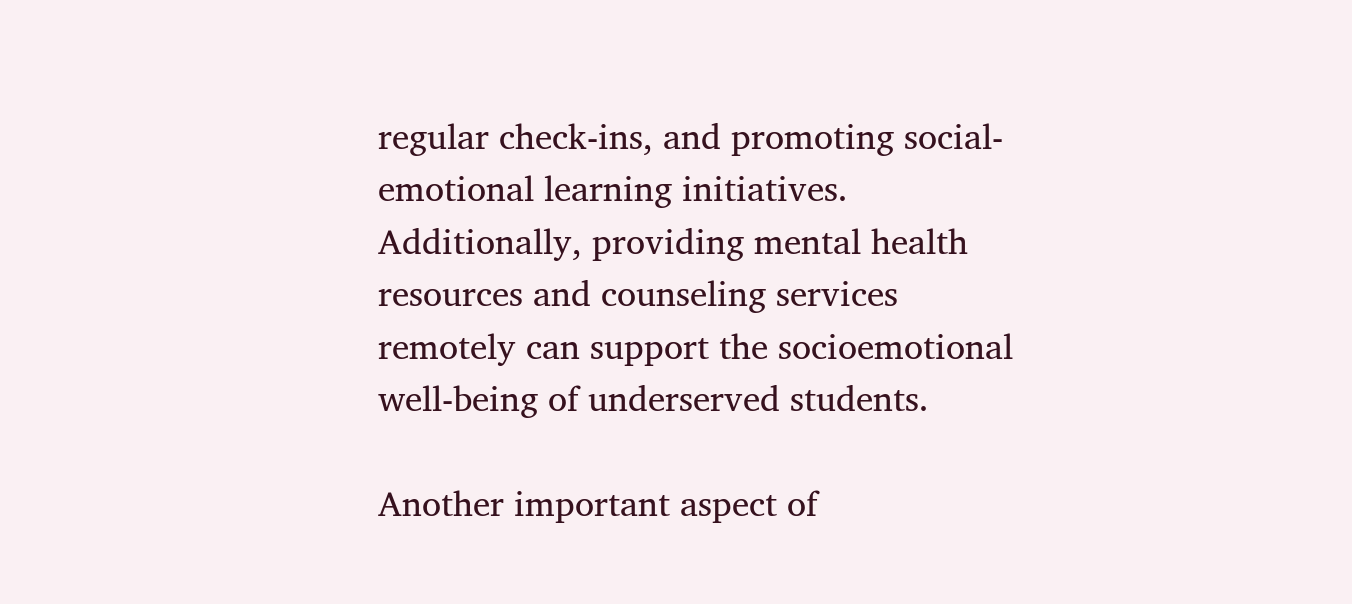regular check-ins, and promoting social-emotional learning initiatives. Additionally, providing mental health resources and counseling services remotely can support the socioemotional well-being of underserved students.

Another important aspect of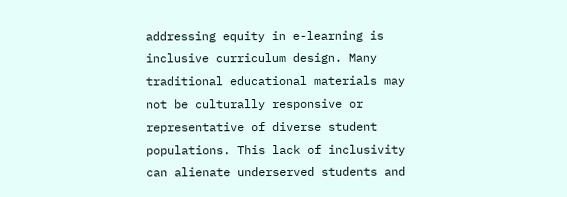addressing equity in e-learning is inclusive curriculum design. Many traditional educational materials may not be culturally responsive or representative of diverse student populations. This lack of inclusivity can alienate underserved students and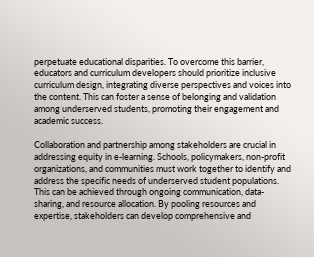perpetuate educational disparities. To overcome this barrier, educators and curriculum developers should prioritize inclusive curriculum design, integrating diverse perspectives and voices into the content. This can foster a sense of belonging and validation among underserved students, promoting their engagement and academic success.

Collaboration and partnership among stakeholders are crucial in addressing equity in e-learning. Schools, policymakers, non-profit organizations, and communities must work together to identify and address the specific needs of underserved student populations. This can be achieved through ongoing communication, data-sharing, and resource allocation. By pooling resources and expertise, stakeholders can develop comprehensive and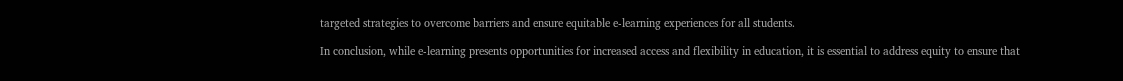targeted strategies to overcome barriers and ensure equitable e-learning experiences for all students.

In conclusion, while e-learning presents opportunities for increased access and flexibility in education, it is essential to address equity to ensure that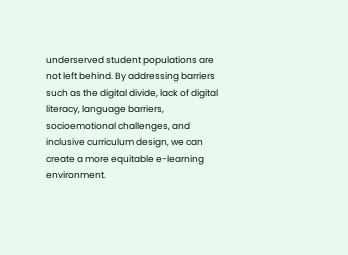underserved student populations are not left behind. By addressing barriers such as the digital divide, lack of digital literacy, language barriers, socioemotional challenges, and inclusive curriculum design, we can create a more equitable e-learning environment.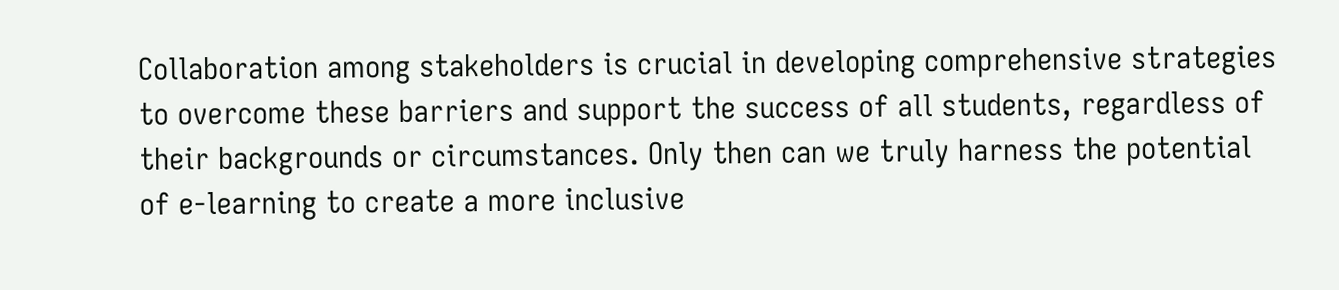Collaboration among stakeholders is crucial in developing comprehensive strategies to overcome these barriers and support the success of all students, regardless of their backgrounds or circumstances. Only then can we truly harness the potential of e-learning to create a more inclusive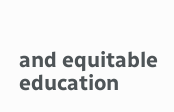and equitable education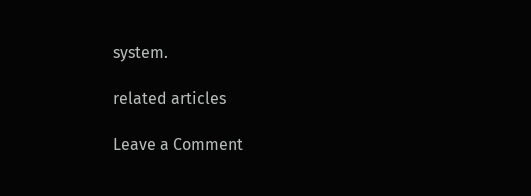system.

related articles

Leave a Comment